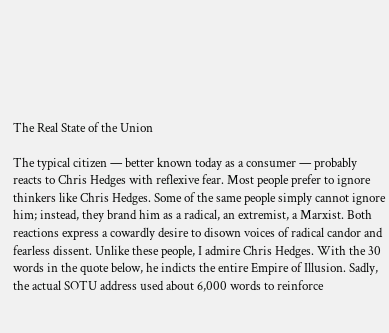The Real State of the Union

The typical citizen — better known today as a consumer — probably reacts to Chris Hedges with reflexive fear. Most people prefer to ignore thinkers like Chris Hedges. Some of the same people simply cannot ignore him; instead, they brand him as a radical, an extremist, a Marxist. Both reactions express a cowardly desire to disown voices of radical candor and fearless dissent. Unlike these people, I admire Chris Hedges. With the 30 words in the quote below, he indicts the entire Empire of Illusion. Sadly, the actual SOTU address used about 6,000 words to reinforce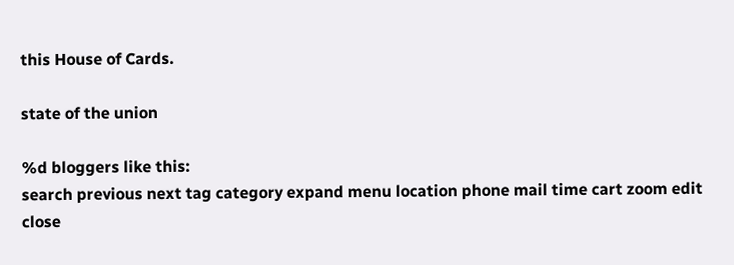this House of Cards.

state of the union

%d bloggers like this:
search previous next tag category expand menu location phone mail time cart zoom edit close